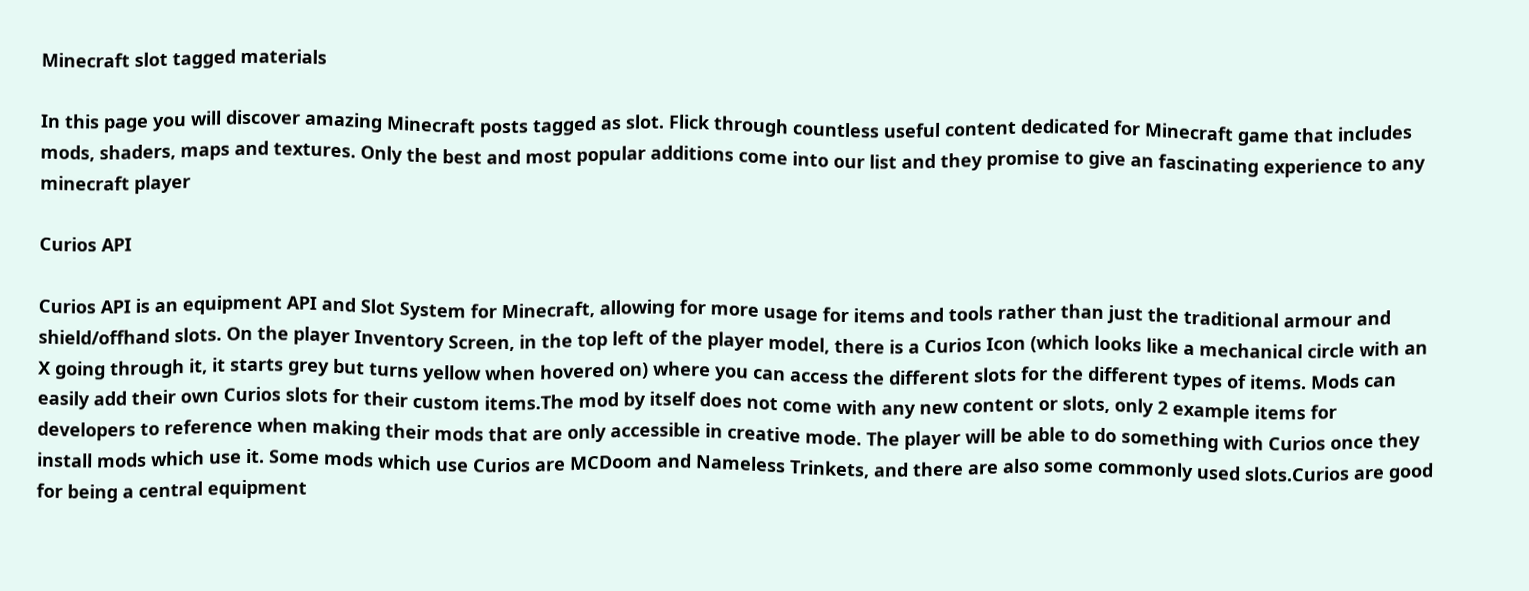Minecraft slot tagged materials

In this page you will discover amazing Minecraft posts tagged as slot. Flick through countless useful content dedicated for Minecraft game that includes mods, shaders, maps and textures. Only the best and most popular additions come into our list and they promise to give an fascinating experience to any minecraft player

Curios API

Curios API is an equipment API and Slot System for Minecraft, allowing for more usage for items and tools rather than just the traditional armour and shield/offhand slots. On the player Inventory Screen, in the top left of the player model, there is a Curios Icon (which looks like a mechanical circle with an X going through it, it starts grey but turns yellow when hovered on) where you can access the different slots for the different types of items. Mods can easily add their own Curios slots for their custom items.The mod by itself does not come with any new content or slots, only 2 example items for developers to reference when making their mods that are only accessible in creative mode. The player will be able to do something with Curios once they install mods which use it. Some mods which use Curios are MCDoom and Nameless Trinkets, and there are also some commonly used slots.Curios are good for being a central equipment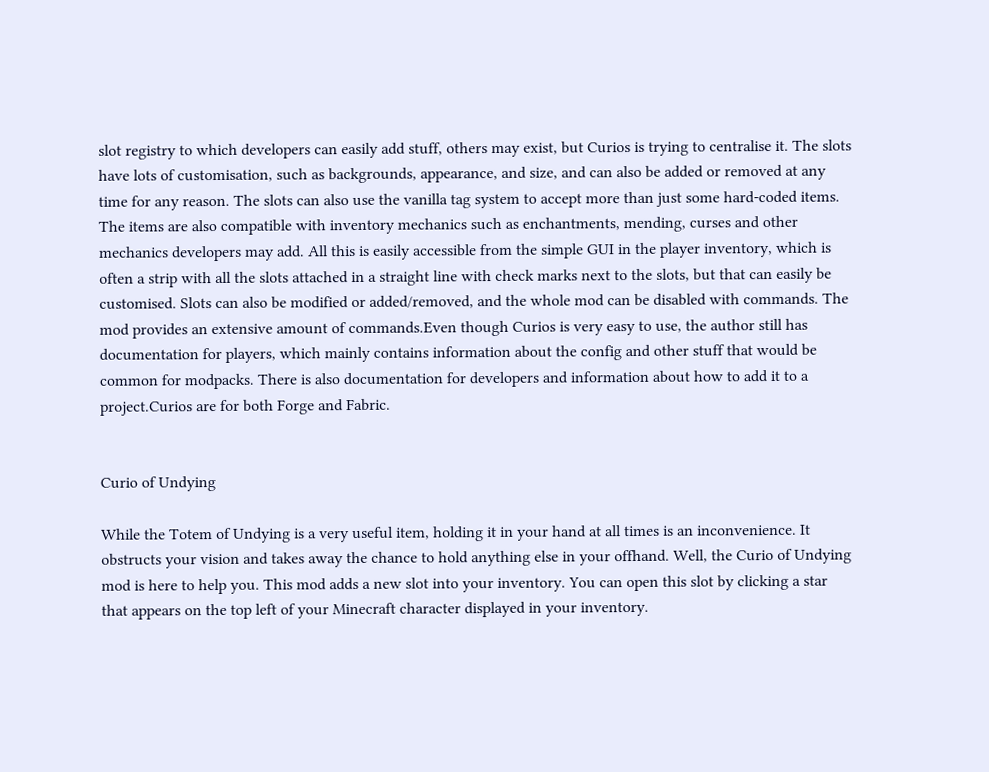slot registry to which developers can easily add stuff, others may exist, but Curios is trying to centralise it. The slots have lots of customisation, such as backgrounds, appearance, and size, and can also be added or removed at any time for any reason. The slots can also use the vanilla tag system to accept more than just some hard-coded items. The items are also compatible with inventory mechanics such as enchantments, mending, curses and other mechanics developers may add. All this is easily accessible from the simple GUI in the player inventory, which is often a strip with all the slots attached in a straight line with check marks next to the slots, but that can easily be customised. Slots can also be modified or added/removed, and the whole mod can be disabled with commands. The mod provides an extensive amount of commands.Even though Curios is very easy to use, the author still has documentation for players, which mainly contains information about the config and other stuff that would be common for modpacks. There is also documentation for developers and information about how to add it to a project.Curios are for both Forge and Fabric.


Curio of Undying

While the Totem of Undying is a very useful item, holding it in your hand at all times is an inconvenience. It obstructs your vision and takes away the chance to hold anything else in your offhand. Well, the Curio of Undying mod is here to help you. This mod adds a new slot into your inventory. You can open this slot by clicking a star that appears on the top left of your Minecraft character displayed in your inventory.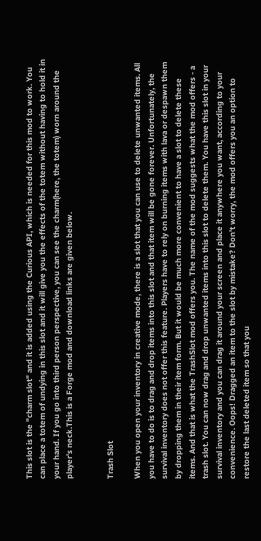This slot is the "charm slot" and it is added using the Curious API, which is needed for this mod to work. You can place a totem of undying in this slot and it will give you the effects of the totem without having to hold it in your hand. If you go into third person perspective, you can see the charm(here, the totem) worn around the player's neck.This is a Forge mod and download links are given below.


Trash Slot

When you open your inventory in creative mode, there is a slot that you can use to delete unwanted items. All you have to do is to drag and drop items into this slot and that item will be gone forever. Unfortunately, the survival inventory does not offer this feature. Players have to rely on burning items with lava or despawn them by dropping them in their item form. But it would be much more convenient to have a slot to delete these items. And that is what the TrashSlot mod offers you. The name of the mod suggests what the mod offers - a trash slot. You can now drag and drop unwanted items into this slot to delete them. You have this slot in your survival inventory and you can drag it around your screen and place it anywhere you want, according to your convenience. Oops! Dragged an item to the slot by mistake? Don't worry, the mod offers you an option to restore the last deleted item so that you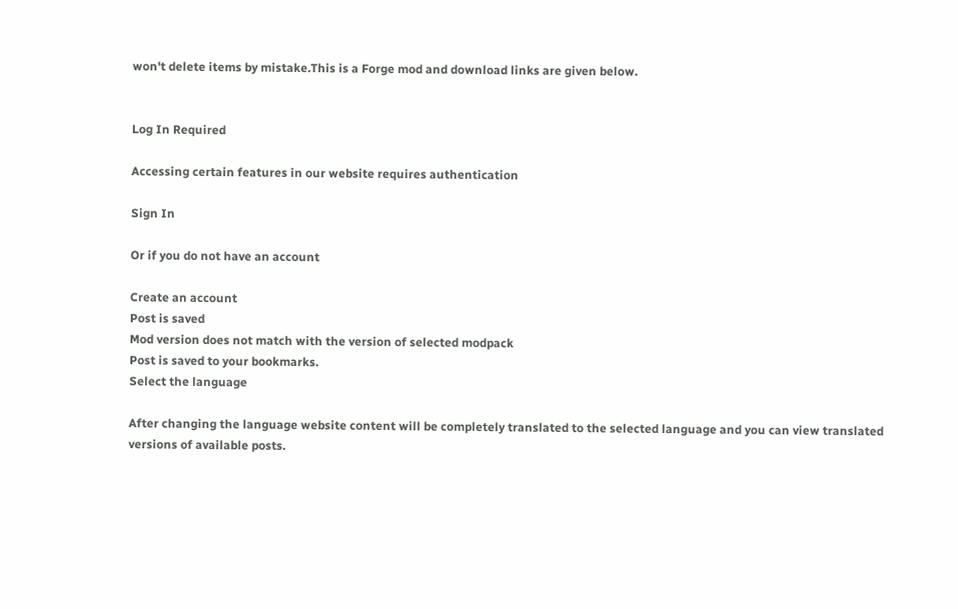won't delete items by mistake.This is a Forge mod and download links are given below.


Log In Required

Accessing certain features in our website requires authentication

Sign In

Or if you do not have an account

Create an account
Post is saved
Mod version does not match with the version of selected modpack
Post is saved to your bookmarks.
Select the language

After changing the language website content will be completely translated to the selected language and you can view translated versions of available posts.